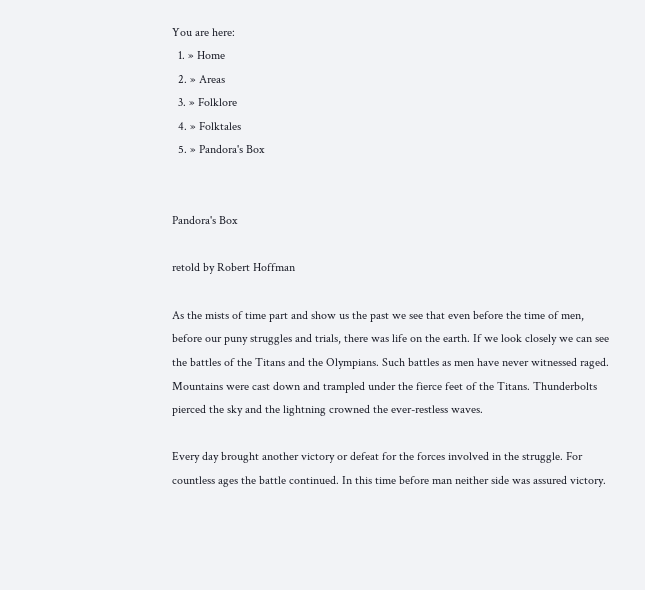You are here:
  1. » Home
  2. » Areas
  3. » Folklore
  4. » Folktales
  5. » Pandora's Box


Pandora's Box

retold by Robert Hoffman

As the mists of time part and show us the past we see that even before the time of men, before our puny struggles and trials, there was life on the earth. If we look closely we can see the battles of the Titans and the Olympians. Such battles as men have never witnessed raged. Mountains were cast down and trampled under the fierce feet of the Titans. Thunderbolts pierced the sky and the lightning crowned the ever-restless waves.

Every day brought another victory or defeat for the forces involved in the struggle. For countless ages the battle continued. In this time before man neither side was assured victory.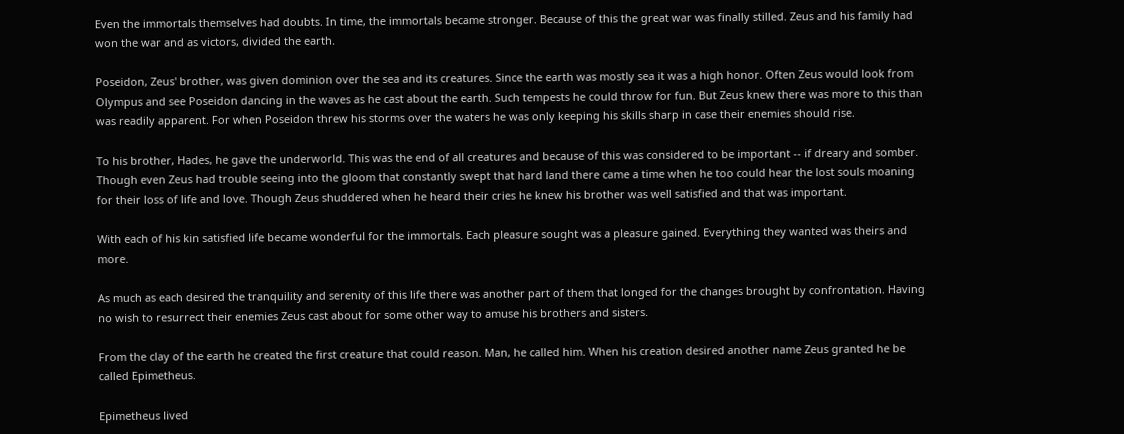Even the immortals themselves had doubts. In time, the immortals became stronger. Because of this the great war was finally stilled. Zeus and his family had won the war and as victors, divided the earth.

Poseidon, Zeus' brother, was given dominion over the sea and its creatures. Since the earth was mostly sea it was a high honor. Often Zeus would look from Olympus and see Poseidon dancing in the waves as he cast about the earth. Such tempests he could throw for fun. But Zeus knew there was more to this than was readily apparent. For when Poseidon threw his storms over the waters he was only keeping his skills sharp in case their enemies should rise.

To his brother, Hades, he gave the underworld. This was the end of all creatures and because of this was considered to be important -- if dreary and somber. Though even Zeus had trouble seeing into the gloom that constantly swept that hard land there came a time when he too could hear the lost souls moaning for their loss of life and love. Though Zeus shuddered when he heard their cries he knew his brother was well satisfied and that was important.

With each of his kin satisfied life became wonderful for the immortals. Each pleasure sought was a pleasure gained. Everything they wanted was theirs and more.

As much as each desired the tranquility and serenity of this life there was another part of them that longed for the changes brought by confrontation. Having no wish to resurrect their enemies Zeus cast about for some other way to amuse his brothers and sisters.

From the clay of the earth he created the first creature that could reason. Man, he called him. When his creation desired another name Zeus granted he be called Epimetheus.

Epimetheus lived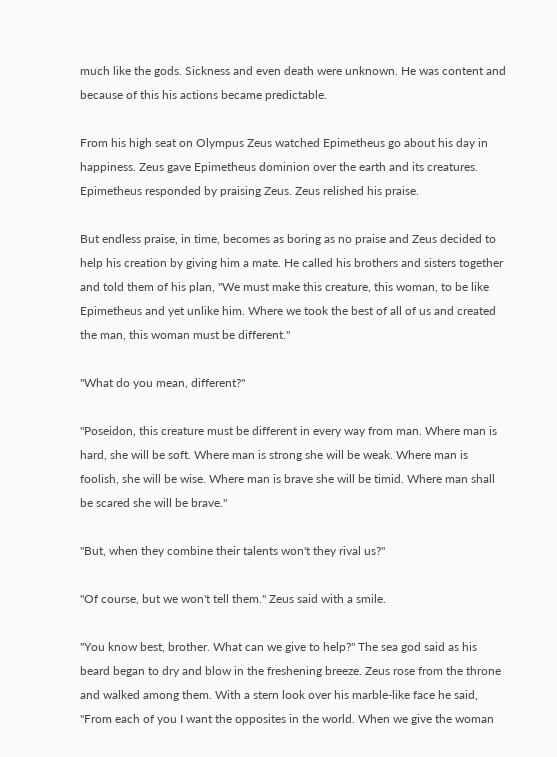much like the gods. Sickness and even death were unknown. He was content and because of this his actions became predictable.

From his high seat on Olympus Zeus watched Epimetheus go about his day in happiness. Zeus gave Epimetheus dominion over the earth and its creatures. Epimetheus responded by praising Zeus. Zeus relished his praise.

But endless praise, in time, becomes as boring as no praise and Zeus decided to help his creation by giving him a mate. He called his brothers and sisters together and told them of his plan, "We must make this creature, this woman, to be like Epimetheus and yet unlike him. Where we took the best of all of us and created the man, this woman must be different."

"What do you mean, different?"

"Poseidon, this creature must be different in every way from man. Where man is hard, she will be soft. Where man is strong she will be weak. Where man is foolish, she will be wise. Where man is brave she will be timid. Where man shall be scared she will be brave."

"But, when they combine their talents won't they rival us?"

"Of course, but we won't tell them." Zeus said with a smile.

"You know best, brother. What can we give to help?" The sea god said as his beard began to dry and blow in the freshening breeze. Zeus rose from the throne and walked among them. With a stern look over his marble-like face he said, "From each of you I want the opposites in the world. When we give the woman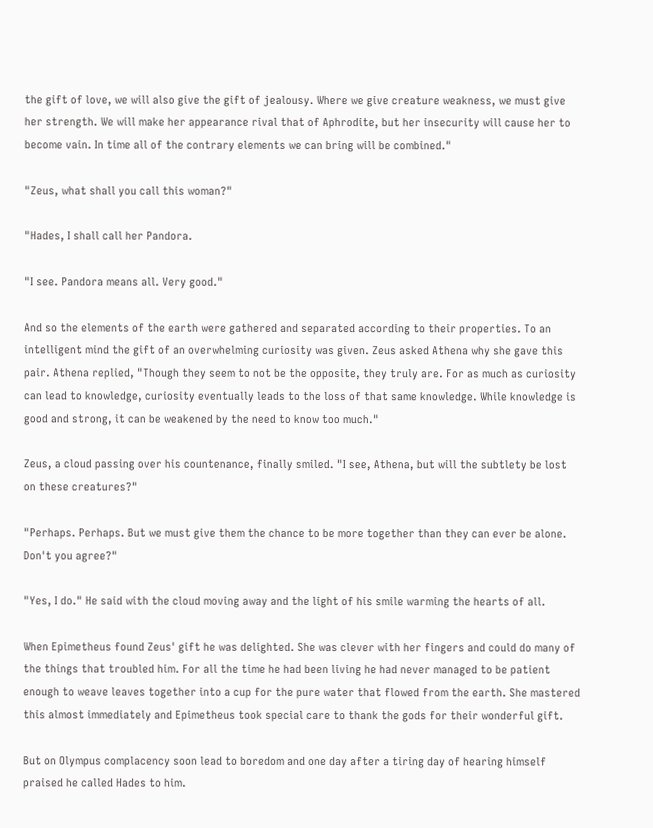the gift of love, we will also give the gift of jealousy. Where we give creature weakness, we must give her strength. We will make her appearance rival that of Aphrodite, but her insecurity will cause her to become vain. In time all of the contrary elements we can bring will be combined."

"Zeus, what shall you call this woman?"

"Hades, I shall call her Pandora.

"I see. Pandora means all. Very good."

And so the elements of the earth were gathered and separated according to their properties. To an intelligent mind the gift of an overwhelming curiosity was given. Zeus asked Athena why she gave this pair. Athena replied, "Though they seem to not be the opposite, they truly are. For as much as curiosity can lead to knowledge, curiosity eventually leads to the loss of that same knowledge. While knowledge is good and strong, it can be weakened by the need to know too much."

Zeus, a cloud passing over his countenance, finally smiled. "I see, Athena, but will the subtlety be lost on these creatures?"

"Perhaps. Perhaps. But we must give them the chance to be more together than they can ever be alone. Don't you agree?"

"Yes, I do." He said with the cloud moving away and the light of his smile warming the hearts of all.

When Epimetheus found Zeus' gift he was delighted. She was clever with her fingers and could do many of the things that troubled him. For all the time he had been living he had never managed to be patient enough to weave leaves together into a cup for the pure water that flowed from the earth. She mastered this almost immediately and Epimetheus took special care to thank the gods for their wonderful gift.

But on Olympus complacency soon lead to boredom and one day after a tiring day of hearing himself praised he called Hades to him.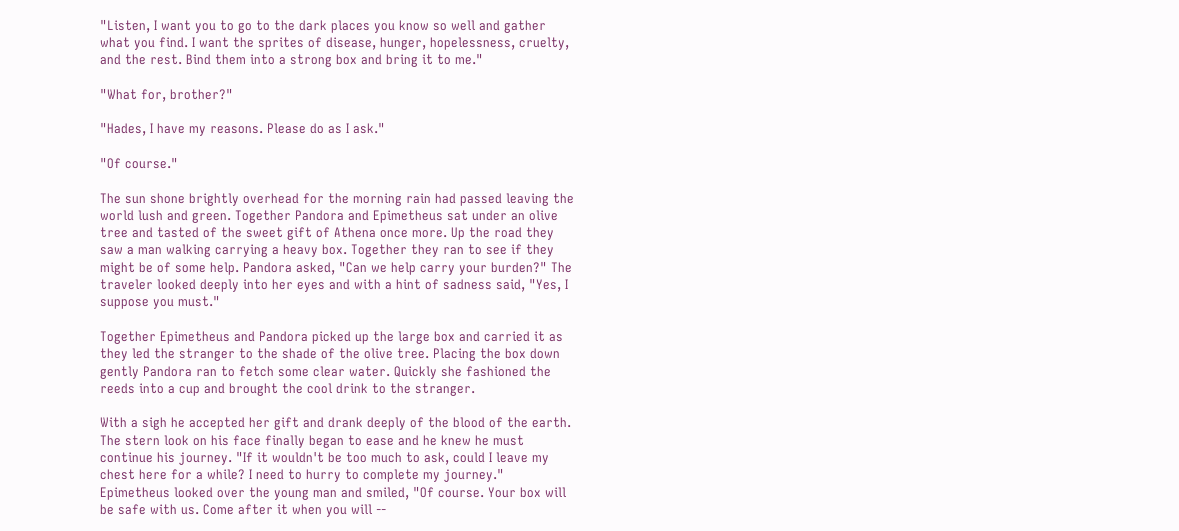"Listen, I want you to go to the dark places you know so well and gather what you find. I want the sprites of disease, hunger, hopelessness, cruelty, and the rest. Bind them into a strong box and bring it to me."

"What for, brother?"

"Hades, I have my reasons. Please do as I ask."

"Of course."

The sun shone brightly overhead for the morning rain had passed leaving the world lush and green. Together Pandora and Epimetheus sat under an olive tree and tasted of the sweet gift of Athena once more. Up the road they saw a man walking carrying a heavy box. Together they ran to see if they might be of some help. Pandora asked, "Can we help carry your burden?" The traveler looked deeply into her eyes and with a hint of sadness said, "Yes, I suppose you must."

Together Epimetheus and Pandora picked up the large box and carried it as they led the stranger to the shade of the olive tree. Placing the box down gently Pandora ran to fetch some clear water. Quickly she fashioned the reeds into a cup and brought the cool drink to the stranger.

With a sigh he accepted her gift and drank deeply of the blood of the earth. The stern look on his face finally began to ease and he knew he must continue his journey. "If it wouldn't be too much to ask, could I leave my chest here for a while? I need to hurry to complete my journey." Epimetheus looked over the young man and smiled, "Of course. Your box will be safe with us. Come after it when you will --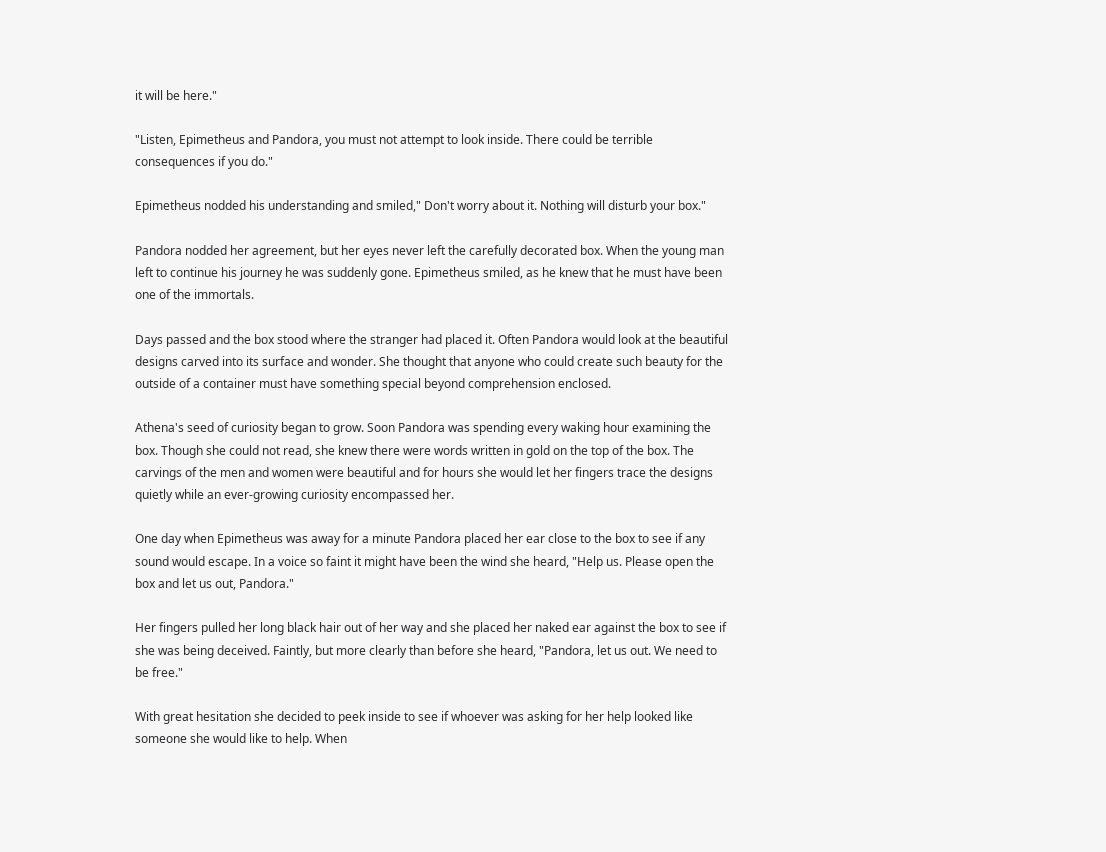it will be here."

"Listen, Epimetheus and Pandora, you must not attempt to look inside. There could be terrible consequences if you do."

Epimetheus nodded his understanding and smiled," Don't worry about it. Nothing will disturb your box."

Pandora nodded her agreement, but her eyes never left the carefully decorated box. When the young man left to continue his journey he was suddenly gone. Epimetheus smiled, as he knew that he must have been one of the immortals.

Days passed and the box stood where the stranger had placed it. Often Pandora would look at the beautiful designs carved into its surface and wonder. She thought that anyone who could create such beauty for the outside of a container must have something special beyond comprehension enclosed.

Athena's seed of curiosity began to grow. Soon Pandora was spending every waking hour examining the box. Though she could not read, she knew there were words written in gold on the top of the box. The carvings of the men and women were beautiful and for hours she would let her fingers trace the designs quietly while an ever-growing curiosity encompassed her.

One day when Epimetheus was away for a minute Pandora placed her ear close to the box to see if any sound would escape. In a voice so faint it might have been the wind she heard, "Help us. Please open the box and let us out, Pandora."

Her fingers pulled her long black hair out of her way and she placed her naked ear against the box to see if she was being deceived. Faintly, but more clearly than before she heard, "Pandora, let us out. We need to be free."

With great hesitation she decided to peek inside to see if whoever was asking for her help looked like someone she would like to help. When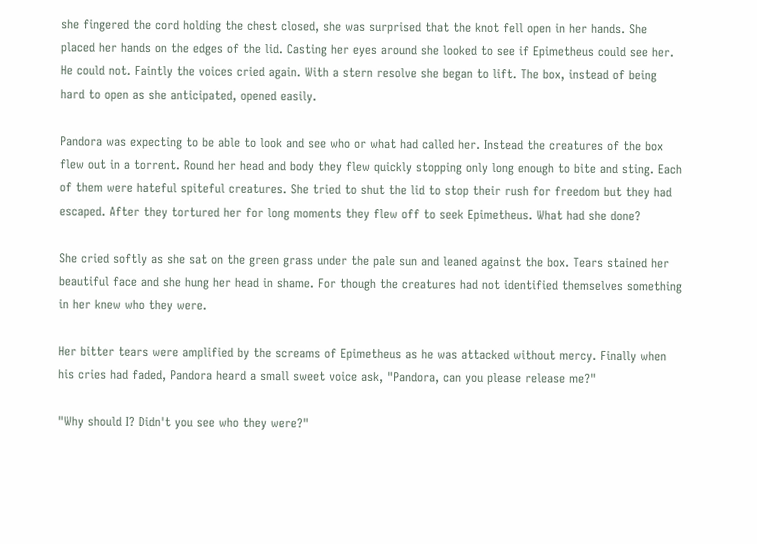she fingered the cord holding the chest closed, she was surprised that the knot fell open in her hands. She placed her hands on the edges of the lid. Casting her eyes around she looked to see if Epimetheus could see her. He could not. Faintly the voices cried again. With a stern resolve she began to lift. The box, instead of being hard to open as she anticipated, opened easily.

Pandora was expecting to be able to look and see who or what had called her. Instead the creatures of the box flew out in a torrent. Round her head and body they flew quickly stopping only long enough to bite and sting. Each of them were hateful spiteful creatures. She tried to shut the lid to stop their rush for freedom but they had escaped. After they tortured her for long moments they flew off to seek Epimetheus. What had she done?

She cried softly as she sat on the green grass under the pale sun and leaned against the box. Tears stained her beautiful face and she hung her head in shame. For though the creatures had not identified themselves something in her knew who they were.

Her bitter tears were amplified by the screams of Epimetheus as he was attacked without mercy. Finally when his cries had faded, Pandora heard a small sweet voice ask, "Pandora, can you please release me?"

"Why should I? Didn't you see who they were?"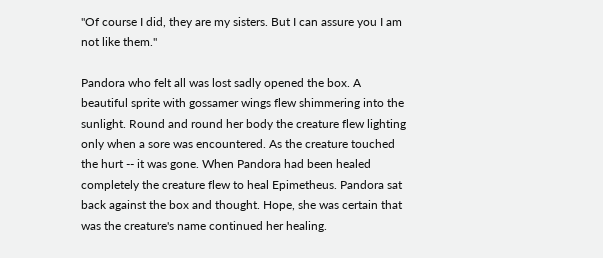"Of course I did, they are my sisters. But I can assure you I am not like them."

Pandora who felt all was lost sadly opened the box. A beautiful sprite with gossamer wings flew shimmering into the sunlight. Round and round her body the creature flew lighting only when a sore was encountered. As the creature touched the hurt -- it was gone. When Pandora had been healed completely the creature flew to heal Epimetheus. Pandora sat back against the box and thought. Hope, she was certain that was the creature's name continued her healing.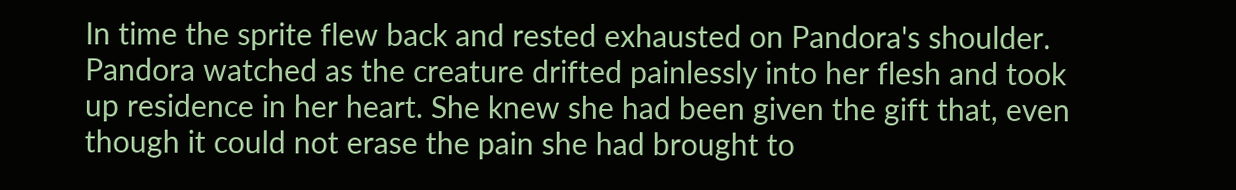In time the sprite flew back and rested exhausted on Pandora's shoulder. Pandora watched as the creature drifted painlessly into her flesh and took up residence in her heart. She knew she had been given the gift that, even though it could not erase the pain she had brought to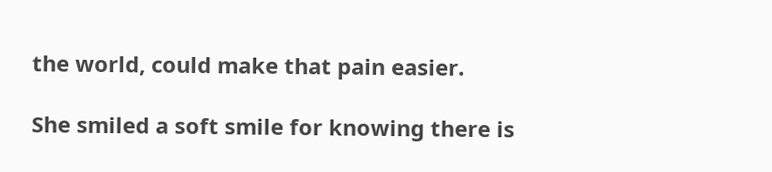the world, could make that pain easier.

She smiled a soft smile for knowing there is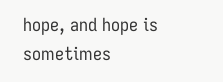hope, and hope is sometimes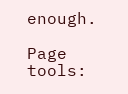enough.

Page tools: